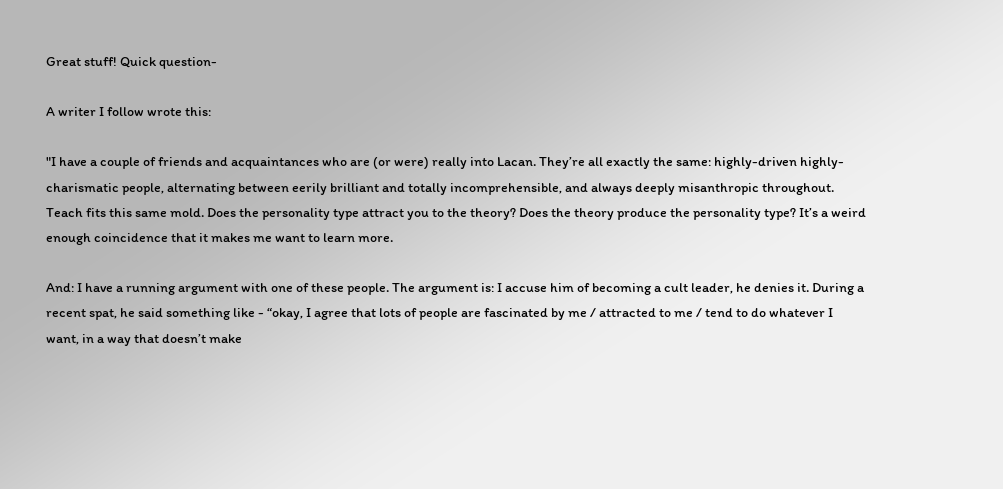Great stuff! Quick question-

A writer I follow wrote this:

"I have a couple of friends and acquaintances who are (or were) really into Lacan. They’re all exactly the same: highly-driven highly-charismatic people, alternating between eerily brilliant and totally incomprehensible, and always deeply misanthropic throughout. Teach fits this same mold. Does the personality type attract you to the theory? Does the theory produce the personality type? It’s a weird enough coincidence that it makes me want to learn more.

And: I have a running argument with one of these people. The argument is: I accuse him of becoming a cult leader, he denies it. During a recent spat, he said something like - “okay, I agree that lots of people are fascinated by me / attracted to me / tend to do whatever I want, in a way that doesn’t make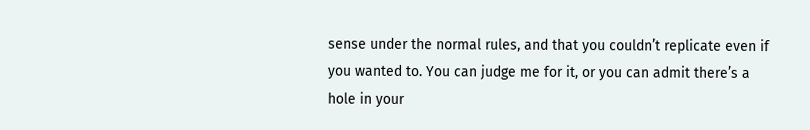sense under the normal rules, and that you couldn’t replicate even if you wanted to. You can judge me for it, or you can admit there’s a hole in your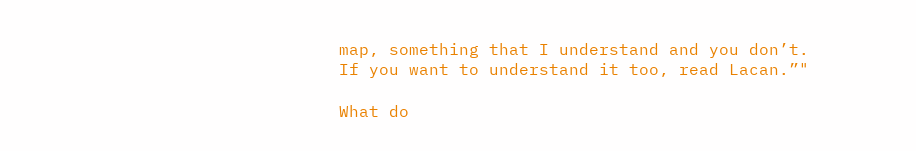map, something that I understand and you don’t. If you want to understand it too, read Lacan.”"

What do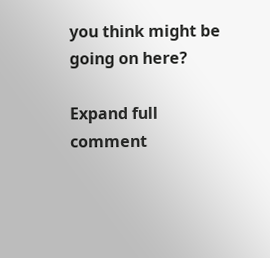you think might be going on here?

Expand full comment